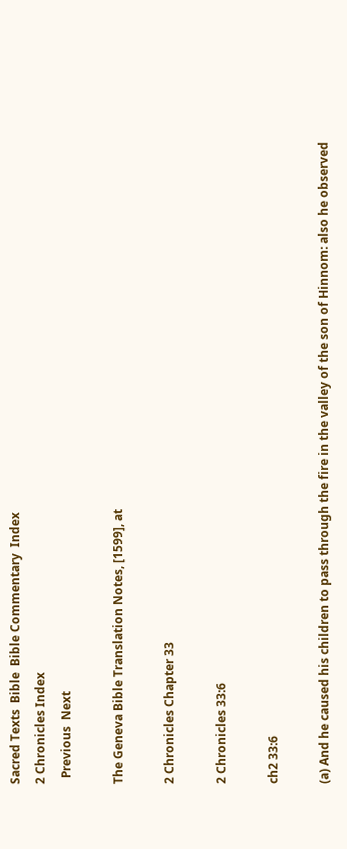Sacred Texts  Bible  Bible Commentary  Index
2 Chronicles Index
  Previous  Next

The Geneva Bible Translation Notes, [1599], at

2 Chronicles Chapter 33

2 Chronicles 33:6

ch2 33:6

(a) And he caused his children to pass through the fire in the valley of the son of Hinnom: also he observed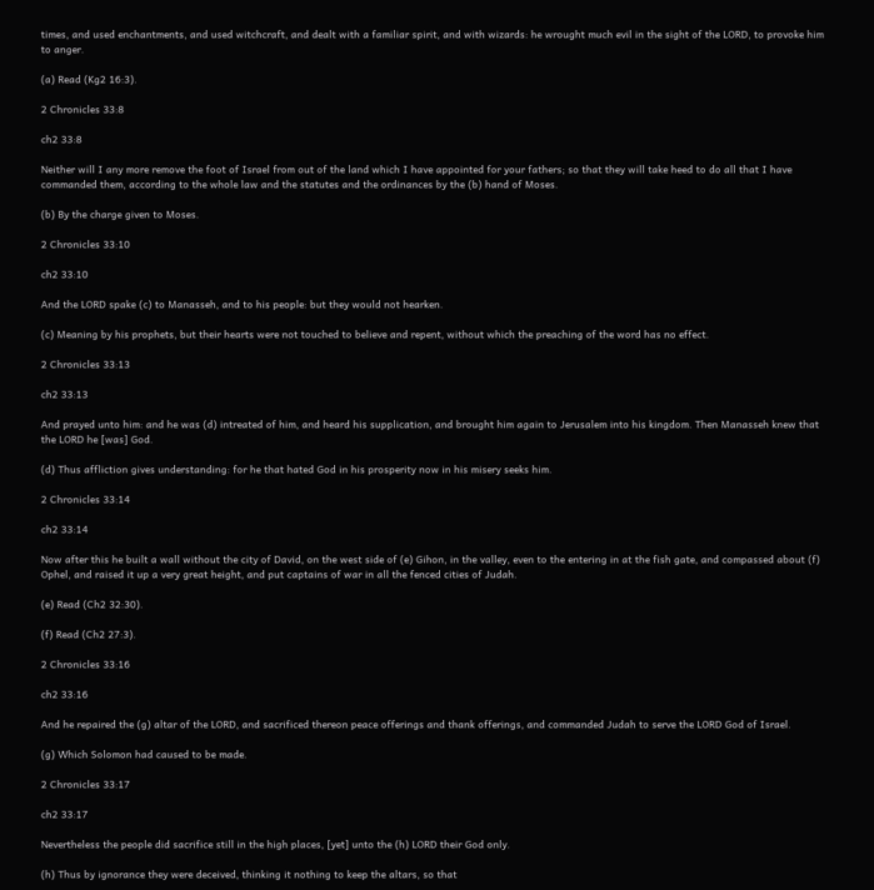times, and used enchantments, and used witchcraft, and dealt with a familiar spirit, and with wizards: he wrought much evil in the sight of the LORD, to provoke him to anger.

(a) Read (Kg2 16:3).

2 Chronicles 33:8

ch2 33:8

Neither will I any more remove the foot of Israel from out of the land which I have appointed for your fathers; so that they will take heed to do all that I have commanded them, according to the whole law and the statutes and the ordinances by the (b) hand of Moses.

(b) By the charge given to Moses.

2 Chronicles 33:10

ch2 33:10

And the LORD spake (c) to Manasseh, and to his people: but they would not hearken.

(c) Meaning by his prophets, but their hearts were not touched to believe and repent, without which the preaching of the word has no effect.

2 Chronicles 33:13

ch2 33:13

And prayed unto him: and he was (d) intreated of him, and heard his supplication, and brought him again to Jerusalem into his kingdom. Then Manasseh knew that the LORD he [was] God.

(d) Thus affliction gives understanding: for he that hated God in his prosperity now in his misery seeks him.

2 Chronicles 33:14

ch2 33:14

Now after this he built a wall without the city of David, on the west side of (e) Gihon, in the valley, even to the entering in at the fish gate, and compassed about (f) Ophel, and raised it up a very great height, and put captains of war in all the fenced cities of Judah.

(e) Read (Ch2 32:30).

(f) Read (Ch2 27:3).

2 Chronicles 33:16

ch2 33:16

And he repaired the (g) altar of the LORD, and sacrificed thereon peace offerings and thank offerings, and commanded Judah to serve the LORD God of Israel.

(g) Which Solomon had caused to be made.

2 Chronicles 33:17

ch2 33:17

Nevertheless the people did sacrifice still in the high places, [yet] unto the (h) LORD their God only.

(h) Thus by ignorance they were deceived, thinking it nothing to keep the altars, so that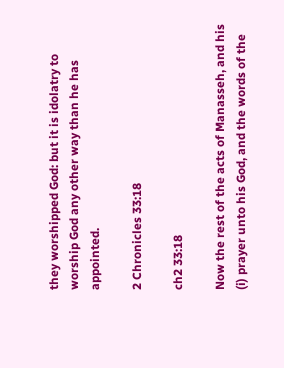they worshipped God: but it is idolatry to worship God any other way than he has appointed.

2 Chronicles 33:18

ch2 33:18

Now the rest of the acts of Manasseh, and his (i) prayer unto his God, and the words of the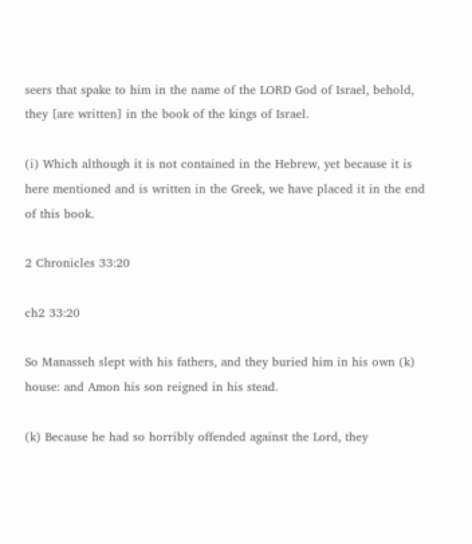seers that spake to him in the name of the LORD God of Israel, behold, they [are written] in the book of the kings of Israel.

(i) Which although it is not contained in the Hebrew, yet because it is here mentioned and is written in the Greek, we have placed it in the end of this book.

2 Chronicles 33:20

ch2 33:20

So Manasseh slept with his fathers, and they buried him in his own (k) house: and Amon his son reigned in his stead.

(k) Because he had so horribly offended against the Lord, they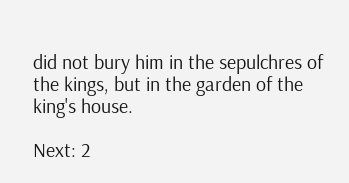did not bury him in the sepulchres of the kings, but in the garden of the king's house.

Next: 2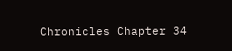Chronicles Chapter 34